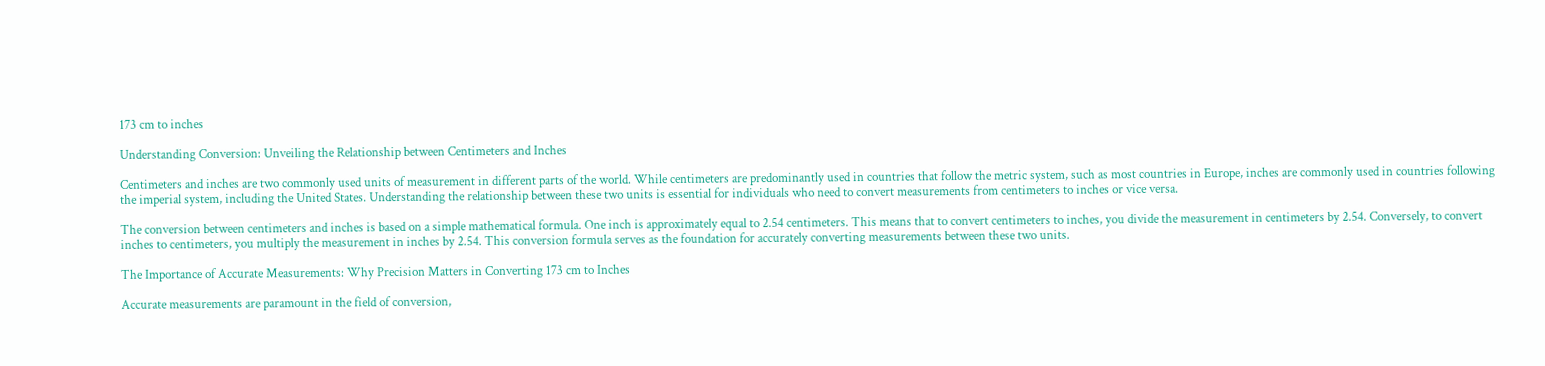173 cm to inches

Understanding Conversion: Unveiling the Relationship between Centimeters and Inches

Centimeters and inches are two commonly used units of measurement in different parts of the world. While centimeters are predominantly used in countries that follow the metric system, such as most countries in Europe, inches are commonly used in countries following the imperial system, including the United States. Understanding the relationship between these two units is essential for individuals who need to convert measurements from centimeters to inches or vice versa.

The conversion between centimeters and inches is based on a simple mathematical formula. One inch is approximately equal to 2.54 centimeters. This means that to convert centimeters to inches, you divide the measurement in centimeters by 2.54. Conversely, to convert inches to centimeters, you multiply the measurement in inches by 2.54. This conversion formula serves as the foundation for accurately converting measurements between these two units.

The Importance of Accurate Measurements: Why Precision Matters in Converting 173 cm to Inches

Accurate measurements are paramount in the field of conversion,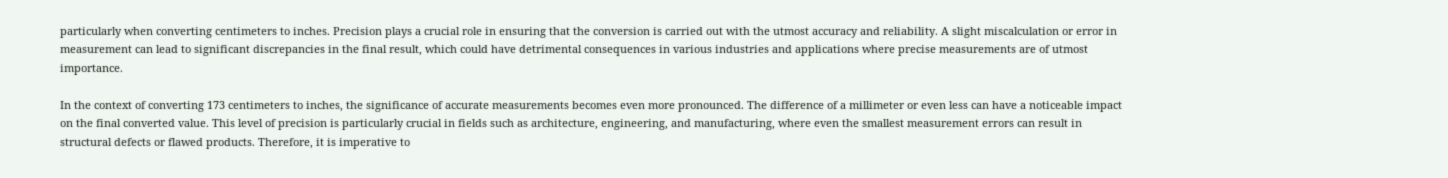particularly when converting centimeters to inches. Precision plays a crucial role in ensuring that the conversion is carried out with the utmost accuracy and reliability. A slight miscalculation or error in measurement can lead to significant discrepancies in the final result, which could have detrimental consequences in various industries and applications where precise measurements are of utmost importance.

In the context of converting 173 centimeters to inches, the significance of accurate measurements becomes even more pronounced. The difference of a millimeter or even less can have a noticeable impact on the final converted value. This level of precision is particularly crucial in fields such as architecture, engineering, and manufacturing, where even the smallest measurement errors can result in structural defects or flawed products. Therefore, it is imperative to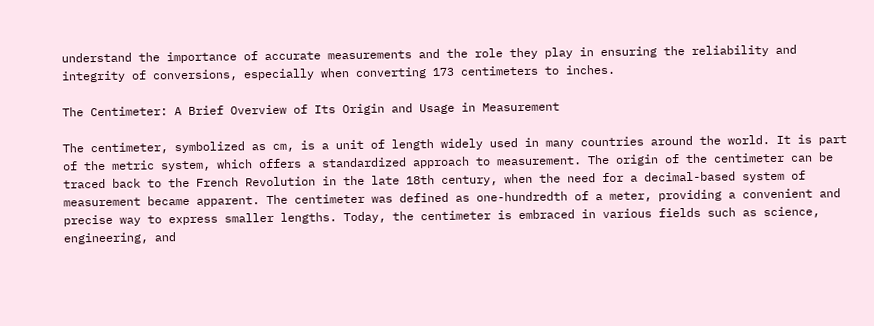understand the importance of accurate measurements and the role they play in ensuring the reliability and integrity of conversions, especially when converting 173 centimeters to inches.

The Centimeter: A Brief Overview of Its Origin and Usage in Measurement

The centimeter, symbolized as cm, is a unit of length widely used in many countries around the world. It is part of the metric system, which offers a standardized approach to measurement. The origin of the centimeter can be traced back to the French Revolution in the late 18th century, when the need for a decimal-based system of measurement became apparent. The centimeter was defined as one-hundredth of a meter, providing a convenient and precise way to express smaller lengths. Today, the centimeter is embraced in various fields such as science, engineering, and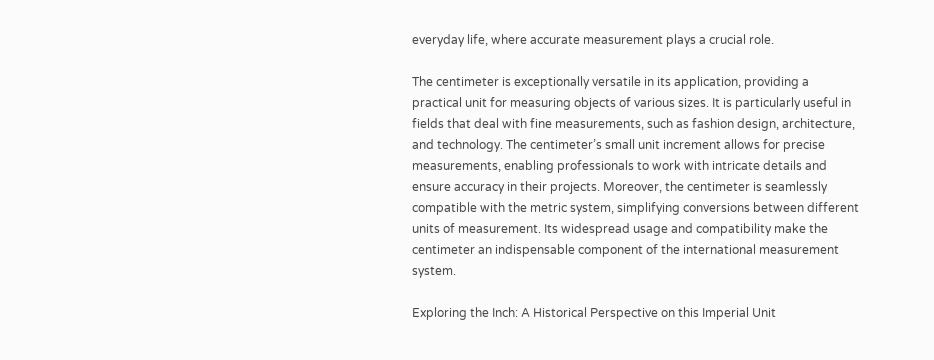everyday life, where accurate measurement plays a crucial role.

The centimeter is exceptionally versatile in its application, providing a practical unit for measuring objects of various sizes. It is particularly useful in fields that deal with fine measurements, such as fashion design, architecture, and technology. The centimeter’s small unit increment allows for precise measurements, enabling professionals to work with intricate details and ensure accuracy in their projects. Moreover, the centimeter is seamlessly compatible with the metric system, simplifying conversions between different units of measurement. Its widespread usage and compatibility make the centimeter an indispensable component of the international measurement system.

Exploring the Inch: A Historical Perspective on this Imperial Unit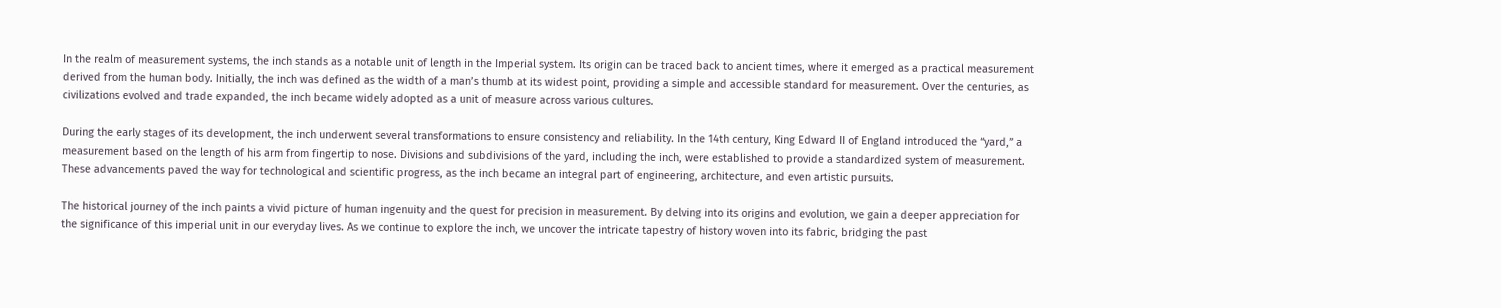In the realm of measurement systems, the inch stands as a notable unit of length in the Imperial system. Its origin can be traced back to ancient times, where it emerged as a practical measurement derived from the human body. Initially, the inch was defined as the width of a man’s thumb at its widest point, providing a simple and accessible standard for measurement. Over the centuries, as civilizations evolved and trade expanded, the inch became widely adopted as a unit of measure across various cultures.

During the early stages of its development, the inch underwent several transformations to ensure consistency and reliability. In the 14th century, King Edward II of England introduced the “yard,” a measurement based on the length of his arm from fingertip to nose. Divisions and subdivisions of the yard, including the inch, were established to provide a standardized system of measurement. These advancements paved the way for technological and scientific progress, as the inch became an integral part of engineering, architecture, and even artistic pursuits.

The historical journey of the inch paints a vivid picture of human ingenuity and the quest for precision in measurement. By delving into its origins and evolution, we gain a deeper appreciation for the significance of this imperial unit in our everyday lives. As we continue to explore the inch, we uncover the intricate tapestry of history woven into its fabric, bridging the past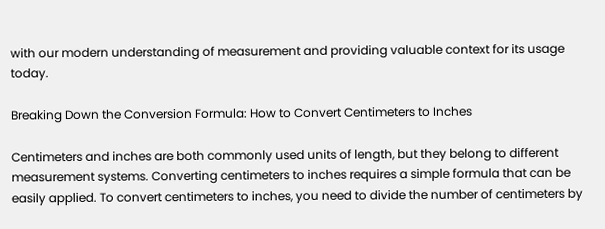with our modern understanding of measurement and providing valuable context for its usage today.

Breaking Down the Conversion Formula: How to Convert Centimeters to Inches

Centimeters and inches are both commonly used units of length, but they belong to different measurement systems. Converting centimeters to inches requires a simple formula that can be easily applied. To convert centimeters to inches, you need to divide the number of centimeters by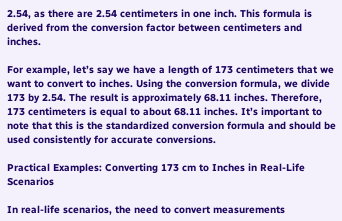2.54, as there are 2.54 centimeters in one inch. This formula is derived from the conversion factor between centimeters and inches.

For example, let’s say we have a length of 173 centimeters that we want to convert to inches. Using the conversion formula, we divide 173 by 2.54. The result is approximately 68.11 inches. Therefore, 173 centimeters is equal to about 68.11 inches. It’s important to note that this is the standardized conversion formula and should be used consistently for accurate conversions.

Practical Examples: Converting 173 cm to Inches in Real-Life Scenarios

In real-life scenarios, the need to convert measurements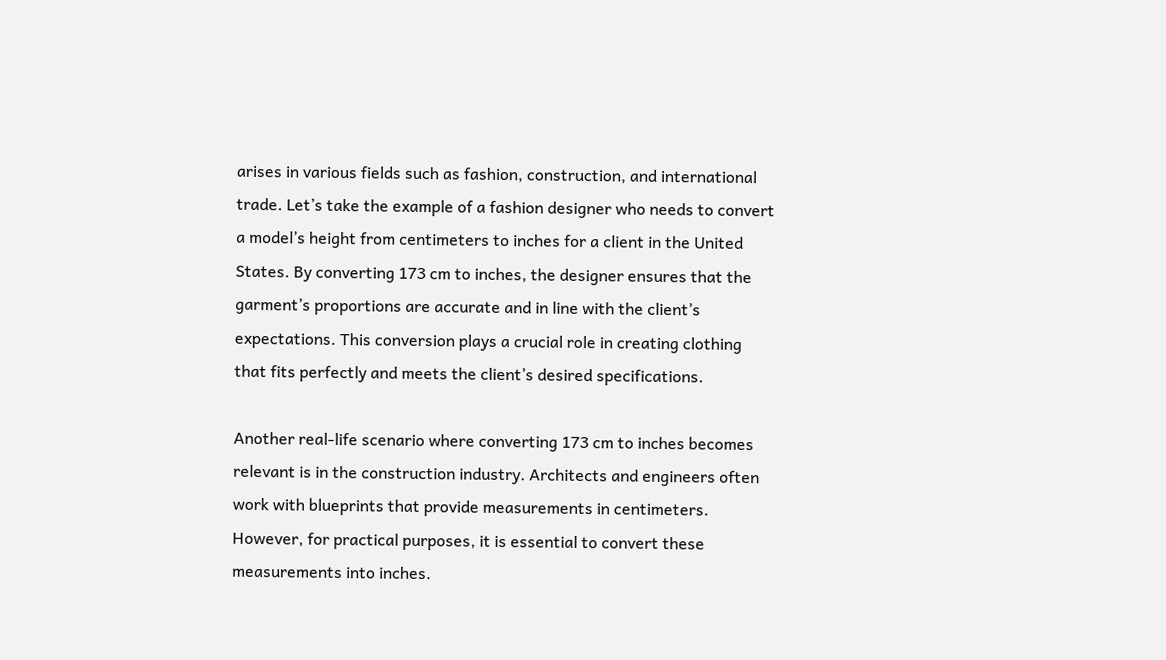arises in various fields such as fashion, construction, and international trade. Let’s take the example of a fashion designer who needs to convert a model’s height from centimeters to inches for a client in the United States. By converting 173 cm to inches, the designer ensures that the garment’s proportions are accurate and in line with the client’s expectations. This conversion plays a crucial role in creating clothing that fits perfectly and meets the client’s desired specifications.

Another real-life scenario where converting 173 cm to inches becomes relevant is in the construction industry. Architects and engineers often work with blueprints that provide measurements in centimeters. However, for practical purposes, it is essential to convert these measurements into inches.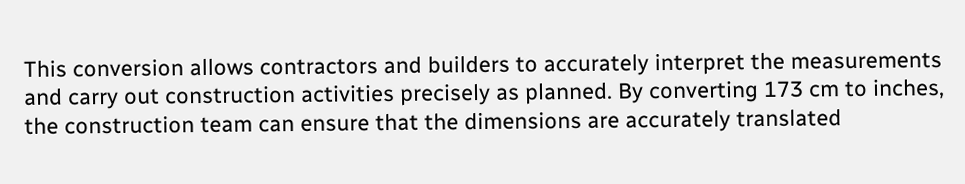This conversion allows contractors and builders to accurately interpret the measurements and carry out construction activities precisely as planned. By converting 173 cm to inches, the construction team can ensure that the dimensions are accurately translated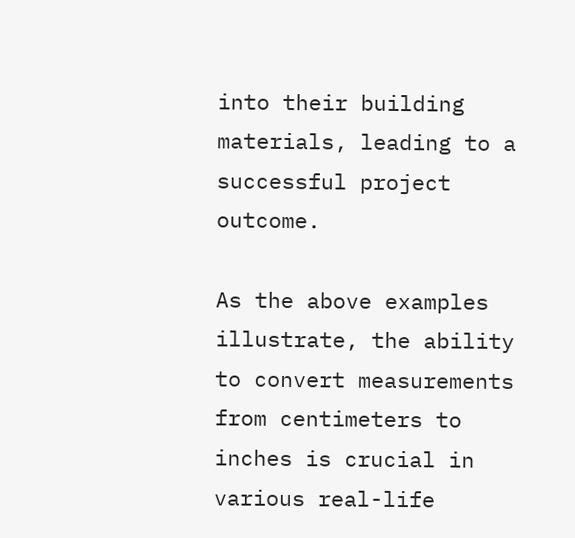into their building materials, leading to a successful project outcome.

As the above examples illustrate, the ability to convert measurements from centimeters to inches is crucial in various real-life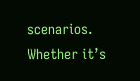scenarios. Whether it’s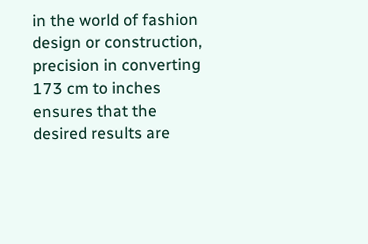in the world of fashion design or construction, precision in converting 173 cm to inches ensures that the desired results are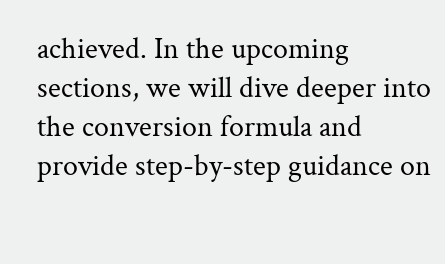achieved. In the upcoming sections, we will dive deeper into the conversion formula and provide step-by-step guidance on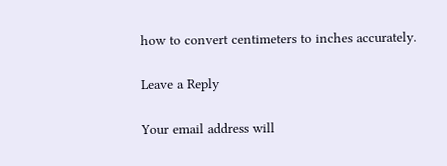how to convert centimeters to inches accurately.

Leave a Reply

Your email address will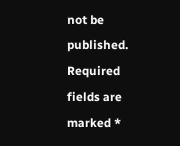not be published. Required fields are marked *